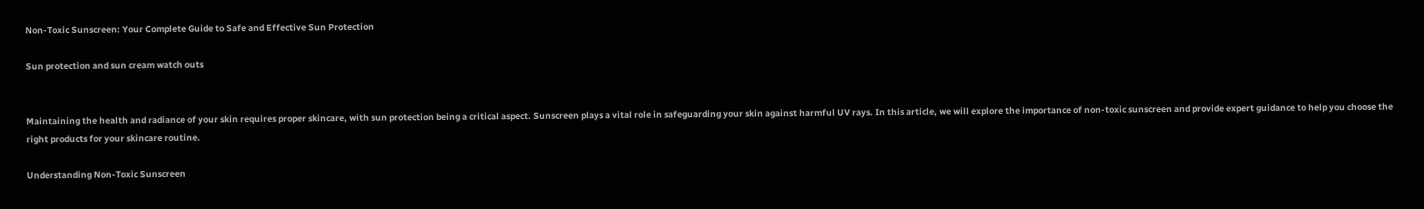Non-Toxic Sunscreen: Your Complete Guide to Safe and Effective Sun Protection

Sun protection and sun cream watch outs


Maintaining the health and radiance of your skin requires proper skincare, with sun protection being a critical aspect. Sunscreen plays a vital role in safeguarding your skin against harmful UV rays. In this article, we will explore the importance of non-toxic sunscreen and provide expert guidance to help you choose the right products for your skincare routine.

Understanding Non-Toxic Sunscreen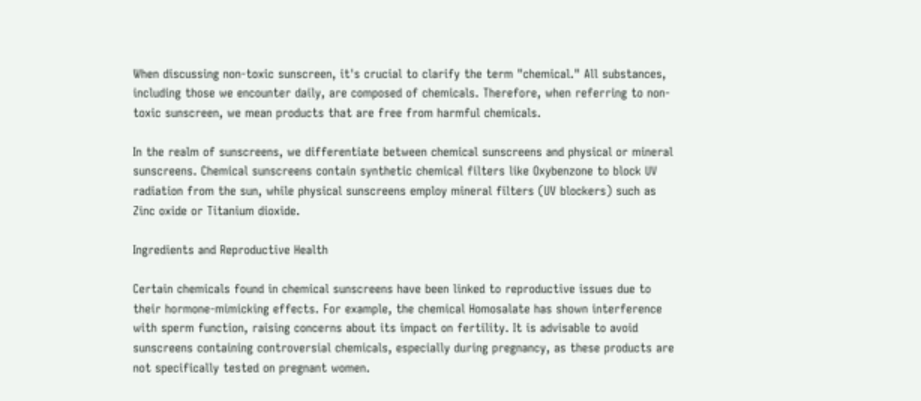When discussing non-toxic sunscreen, it's crucial to clarify the term "chemical." All substances, including those we encounter daily, are composed of chemicals. Therefore, when referring to non-toxic sunscreen, we mean products that are free from harmful chemicals.

In the realm of sunscreens, we differentiate between chemical sunscreens and physical or mineral sunscreens. Chemical sunscreens contain synthetic chemical filters like Oxybenzone to block UV radiation from the sun, while physical sunscreens employ mineral filters (UV blockers) such as Zinc oxide or Titanium dioxide.

Ingredients and Reproductive Health

Certain chemicals found in chemical sunscreens have been linked to reproductive issues due to their hormone-mimicking effects. For example, the chemical Homosalate has shown interference with sperm function, raising concerns about its impact on fertility. It is advisable to avoid sunscreens containing controversial chemicals, especially during pregnancy, as these products are not specifically tested on pregnant women.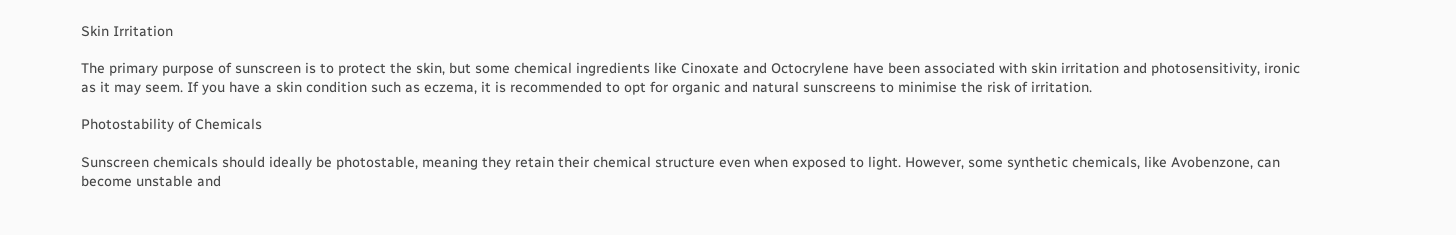Skin Irritation

The primary purpose of sunscreen is to protect the skin, but some chemical ingredients like Cinoxate and Octocrylene have been associated with skin irritation and photosensitivity, ironic as it may seem. If you have a skin condition such as eczema, it is recommended to opt for organic and natural sunscreens to minimise the risk of irritation.

Photostability of Chemicals

Sunscreen chemicals should ideally be photostable, meaning they retain their chemical structure even when exposed to light. However, some synthetic chemicals, like Avobenzone, can become unstable and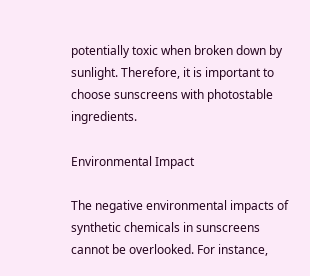potentially toxic when broken down by sunlight. Therefore, it is important to choose sunscreens with photostable ingredients.

Environmental Impact

The negative environmental impacts of synthetic chemicals in sunscreens cannot be overlooked. For instance,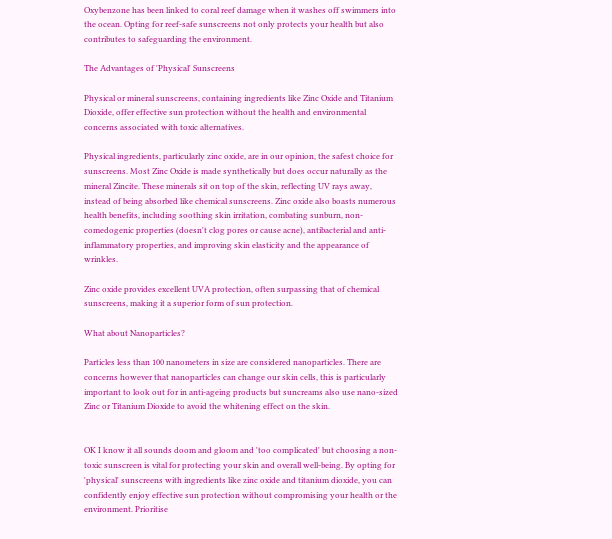Oxybenzone has been linked to coral reef damage when it washes off swimmers into the ocean. Opting for reef-safe sunscreens not only protects your health but also contributes to safeguarding the environment.

The Advantages of 'Physical' Sunscreens

Physical or mineral sunscreens, containing ingredients like Zinc Oxide and Titanium Dioxide, offer effective sun protection without the health and environmental concerns associated with toxic alternatives.

Physical ingredients, particularly zinc oxide, are in our opinion, the safest choice for sunscreens. Most Zinc Oxide is made synthetically but does occur naturally as the mineral Zincite. These minerals sit on top of the skin, reflecting UV rays away, instead of being absorbed like chemical sunscreens. Zinc oxide also boasts numerous health benefits, including soothing skin irritation, combating sunburn, non-comedogenic properties (doesn't clog pores or cause acne), antibacterial and anti-inflammatory properties, and improving skin elasticity and the appearance of wrinkles.

Zinc oxide provides excellent UVA protection, often surpassing that of chemical sunscreens, making it a superior form of sun protection.

What about Nanoparticles?

Particles less than 100 nanometers in size are considered nanoparticles. There are concerns however that nanoparticles can change our skin cells, this is particularly important to look out for in anti-ageing products but suncreams also use nano-sized Zinc or Titanium Dioxide to avoid the whitening effect on the skin.


OK I know it all sounds doom and gloom and 'too complicated' but choosing a non-toxic sunscreen is vital for protecting your skin and overall well-being. By opting for 'physical' sunscreens with ingredients like zinc oxide and titanium dioxide, you can confidently enjoy effective sun protection without compromising your health or the environment. Prioritise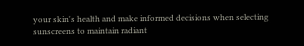your skin's health and make informed decisions when selecting sunscreens to maintain radiant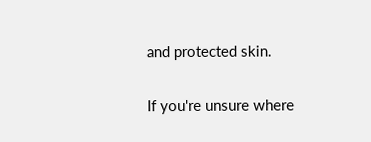and protected skin.

If you're unsure where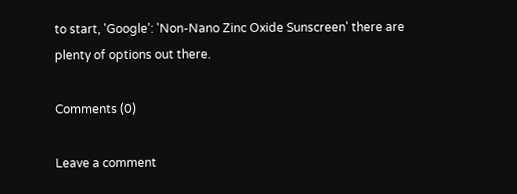to start, 'Google': 'Non-Nano Zinc Oxide Sunscreen' there are plenty of options out there.

Comments (0)

Leave a comment